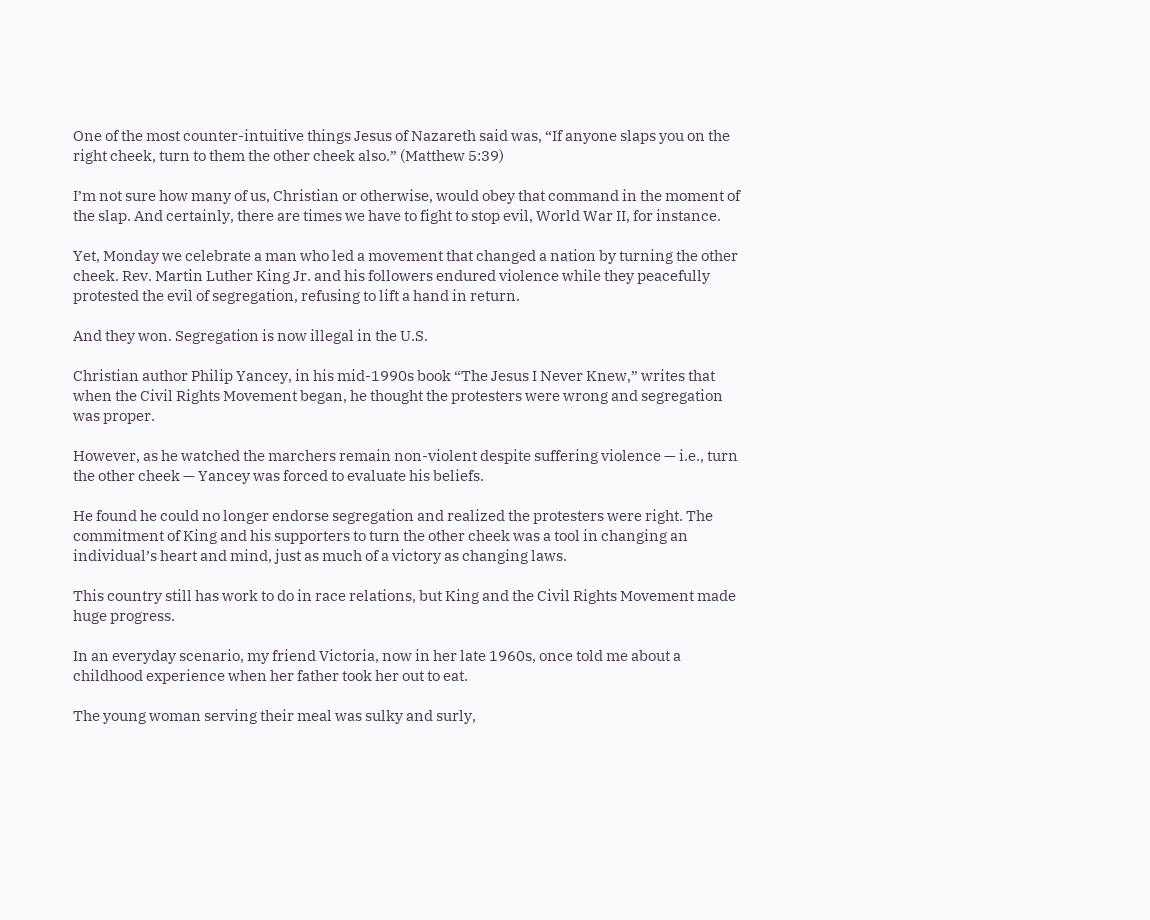One of the most counter-intuitive things Jesus of Nazareth said was, “If anyone slaps you on the right cheek, turn to them the other cheek also.” (Matthew 5:39)

I’m not sure how many of us, Christian or otherwise, would obey that command in the moment of the slap. And certainly, there are times we have to fight to stop evil, World War II, for instance.

Yet, Monday we celebrate a man who led a movement that changed a nation by turning the other cheek. Rev. Martin Luther King Jr. and his followers endured violence while they peacefully protested the evil of segregation, refusing to lift a hand in return.

And they won. Segregation is now illegal in the U.S.

Christian author Philip Yancey, in his mid-1990s book “The Jesus I Never Knew,” writes that when the Civil Rights Movement began, he thought the protesters were wrong and segregation was proper.

However, as he watched the marchers remain non-violent despite suffering violence — i.e., turn the other cheek — Yancey was forced to evaluate his beliefs.

He found he could no longer endorse segregation and realized the protesters were right. The commitment of King and his supporters to turn the other cheek was a tool in changing an individual’s heart and mind, just as much of a victory as changing laws.

This country still has work to do in race relations, but King and the Civil Rights Movement made huge progress.

In an everyday scenario, my friend Victoria, now in her late 1960s, once told me about a childhood experience when her father took her out to eat.

The young woman serving their meal was sulky and surly,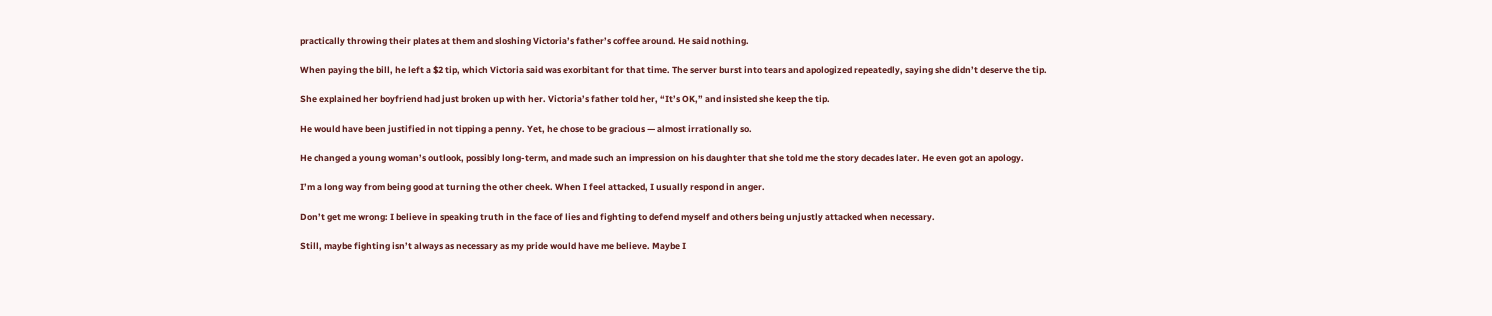practically throwing their plates at them and sloshing Victoria’s father’s coffee around. He said nothing.

When paying the bill, he left a $2 tip, which Victoria said was exorbitant for that time. The server burst into tears and apologized repeatedly, saying she didn’t deserve the tip.

She explained her boyfriend had just broken up with her. Victoria’s father told her, “It’s OK,” and insisted she keep the tip.

He would have been justified in not tipping a penny. Yet, he chose to be gracious — almost irrationally so.

He changed a young woman’s outlook, possibly long-term, and made such an impression on his daughter that she told me the story decades later. He even got an apology.

I’m a long way from being good at turning the other cheek. When I feel attacked, I usually respond in anger.

Don’t get me wrong: I believe in speaking truth in the face of lies and fighting to defend myself and others being unjustly attacked when necessary.

Still, maybe fighting isn’t always as necessary as my pride would have me believe. Maybe I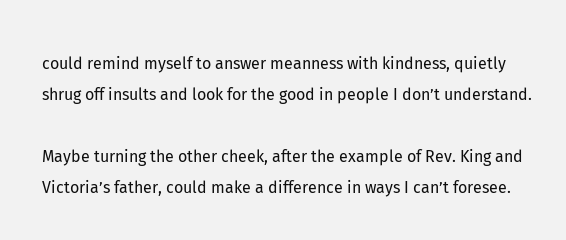could remind myself to answer meanness with kindness, quietly shrug off insults and look for the good in people I don’t understand.

Maybe turning the other cheek, after the example of Rev. King and Victoria’s father, could make a difference in ways I can’t foresee.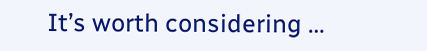It’s worth considering …